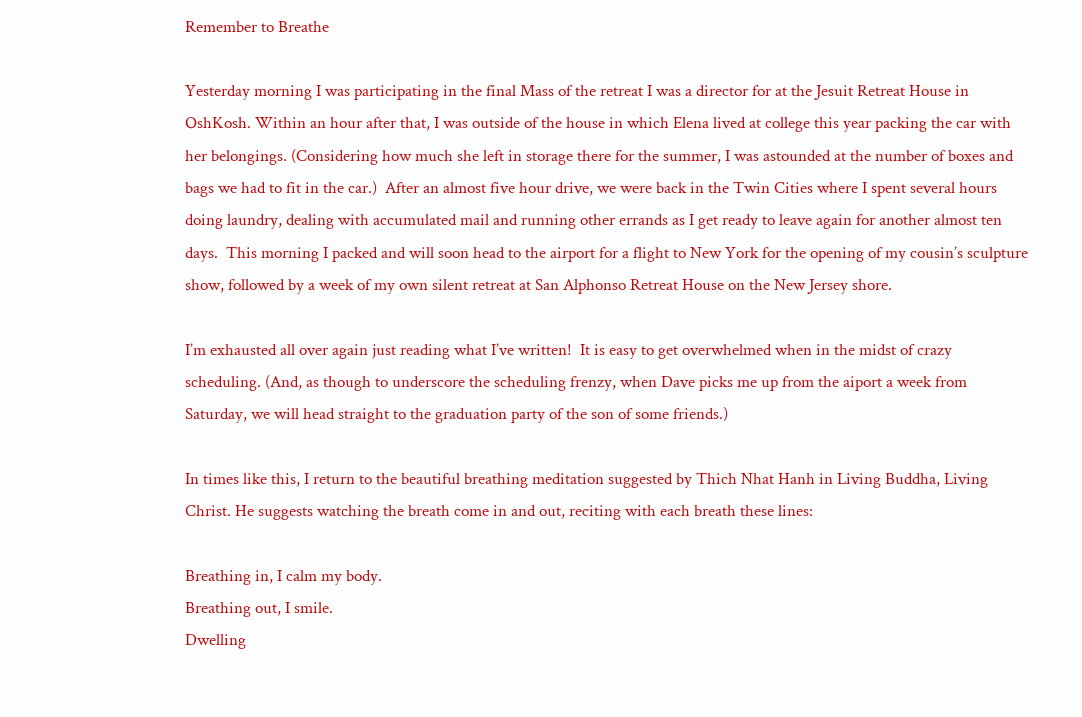Remember to Breathe

Yesterday morning I was participating in the final Mass of the retreat I was a director for at the Jesuit Retreat House in OshKosh. Within an hour after that, I was outside of the house in which Elena lived at college this year packing the car with her belongings. (Considering how much she left in storage there for the summer, I was astounded at the number of boxes and bags we had to fit in the car.)  After an almost five hour drive, we were back in the Twin Cities where I spent several hours doing laundry, dealing with accumulated mail and running other errands as I get ready to leave again for another almost ten days.  This morning I packed and will soon head to the airport for a flight to New York for the opening of my cousin’s sculpture show, followed by a week of my own silent retreat at San Alphonso Retreat House on the New Jersey shore.

I’m exhausted all over again just reading what I’ve written!  It is easy to get overwhelmed when in the midst of crazy scheduling. (And, as though to underscore the scheduling frenzy, when Dave picks me up from the aiport a week from Saturday, we will head straight to the graduation party of the son of some friends.)

In times like this, I return to the beautiful breathing meditation suggested by Thich Nhat Hanh in Living Buddha, Living Christ. He suggests watching the breath come in and out, reciting with each breath these lines:

Breathing in, I calm my body.
Breathing out, I smile.
Dwelling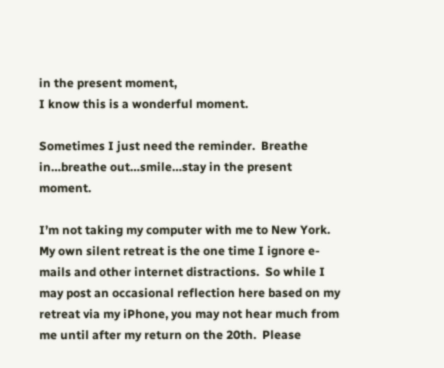in the present moment,
I know this is a wonderful moment.

Sometimes I just need the reminder.  Breathe in…breathe out…smile…stay in the present moment.

I’m not taking my computer with me to New York.  My own silent retreat is the one time I ignore e-mails and other internet distractions.  So while I may post an occasional reflection here based on my retreat via my iPhone, you may not hear much from me until after my return on the 20th.  Please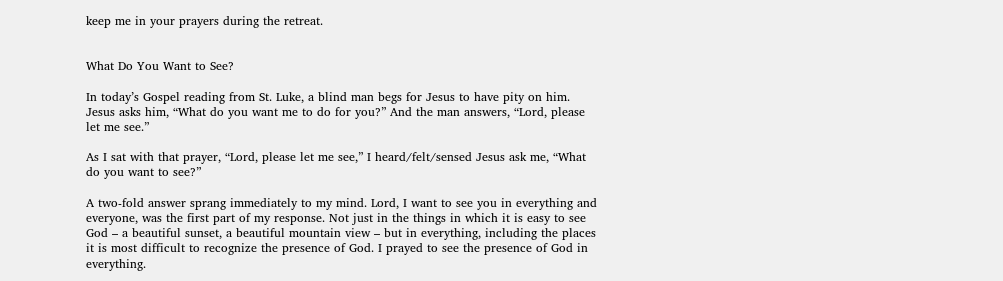keep me in your prayers during the retreat.


What Do You Want to See?

In today’s Gospel reading from St. Luke, a blind man begs for Jesus to have pity on him. Jesus asks him, “What do you want me to do for you?” And the man answers, “Lord, please let me see.”

As I sat with that prayer, “Lord, please let me see,” I heard/felt/sensed Jesus ask me, “What do you want to see?”

A two-fold answer sprang immediately to my mind. Lord, I want to see you in everything and everyone, was the first part of my response. Not just in the things in which it is easy to see God – a beautiful sunset, a beautiful mountain view – but in everything, including the places it is most difficult to recognize the presence of God. I prayed to see the presence of God in everything.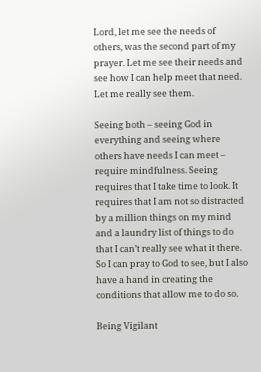Lord, let me see the needs of others, was the second part of my prayer. Let me see their needs and see how I can help meet that need. Let me really see them.

Seeing both – seeing God in everything and seeing where others have needs I can meet – require mindfulness. Seeing requires that I take time to look. It requires that I am not so distracted by a million things on my mind and a laundry list of things to do that I can’t really see what it there. So I can pray to God to see, but I also have a hand in creating the conditions that allow me to do so.

Being Vigilant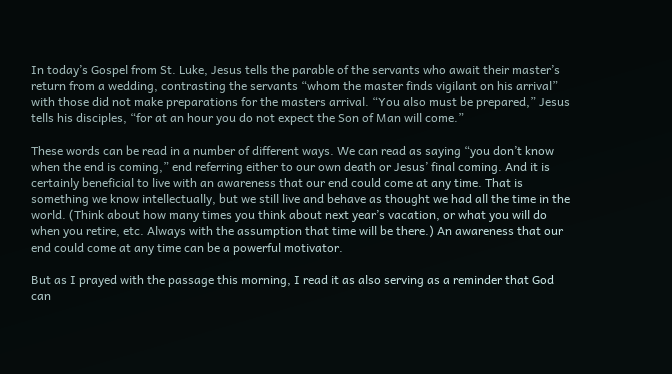In today’s Gospel from St. Luke, Jesus tells the parable of the servants who await their master’s return from a wedding, contrasting the servants “whom the master finds vigilant on his arrival” with those did not make preparations for the masters arrival. “You also must be prepared,” Jesus tells his disciples, “for at an hour you do not expect the Son of Man will come.”

These words can be read in a number of different ways. We can read as saying “you don’t know when the end is coming,” end referring either to our own death or Jesus’ final coming. And it is certainly beneficial to live with an awareness that our end could come at any time. That is something we know intellectually, but we still live and behave as thought we had all the time in the world. (Think about how many times you think about next year’s vacation, or what you will do when you retire, etc. Always with the assumption that time will be there.) An awareness that our end could come at any time can be a powerful motivator.

But as I prayed with the passage this morning, I read it as also serving as a reminder that God can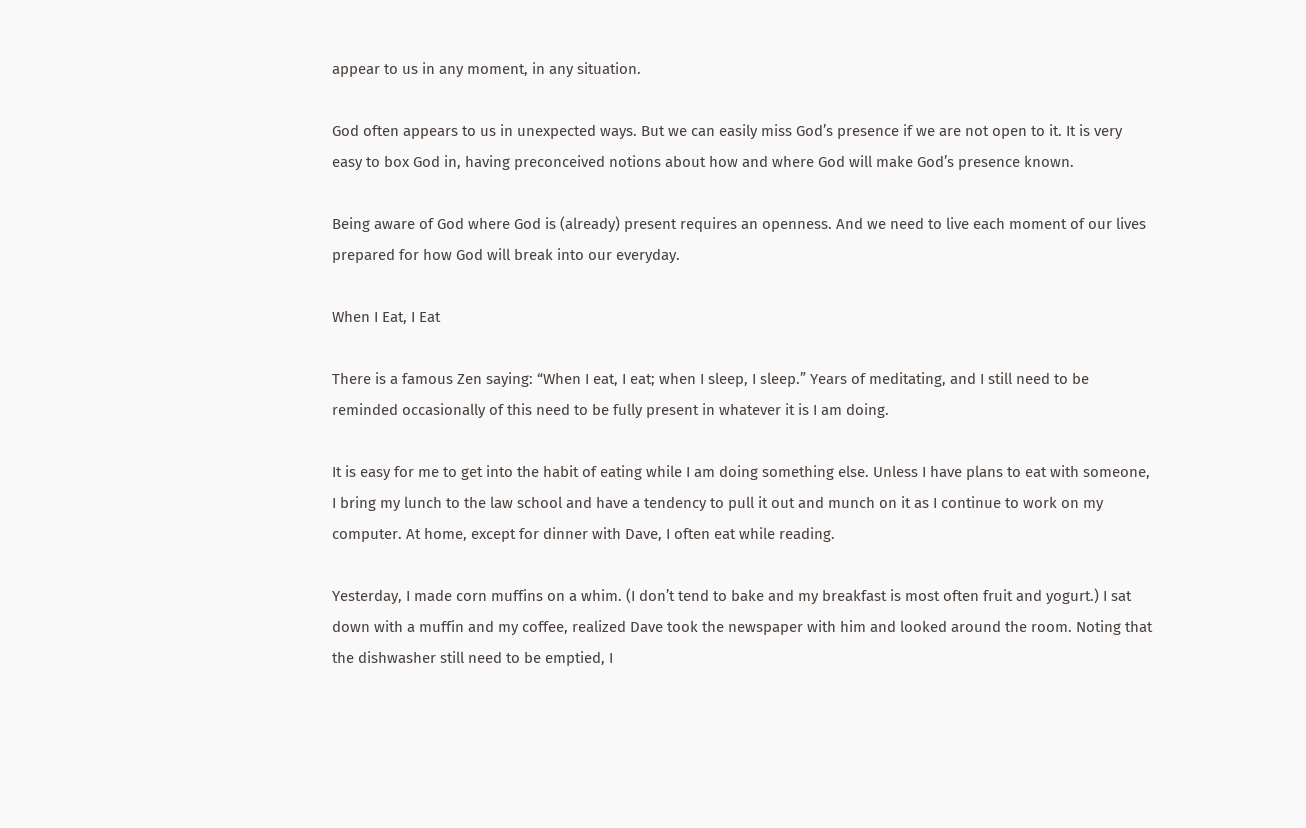appear to us in any moment, in any situation.

God often appears to us in unexpected ways. But we can easily miss God’s presence if we are not open to it. It is very easy to box God in, having preconceived notions about how and where God will make God’s presence known.

Being aware of God where God is (already) present requires an openness. And we need to live each moment of our lives prepared for how God will break into our everyday.

When I Eat, I Eat

There is a famous Zen saying: “When I eat, I eat; when I sleep, I sleep.” Years of meditating, and I still need to be reminded occasionally of this need to be fully present in whatever it is I am doing.

It is easy for me to get into the habit of eating while I am doing something else. Unless I have plans to eat with someone, I bring my lunch to the law school and have a tendency to pull it out and munch on it as I continue to work on my computer. At home, except for dinner with Dave, I often eat while reading.

Yesterday, I made corn muffins on a whim. (I don’t tend to bake and my breakfast is most often fruit and yogurt.) I sat down with a muffin and my coffee, realized Dave took the newspaper with him and looked around the room. Noting that the dishwasher still need to be emptied, I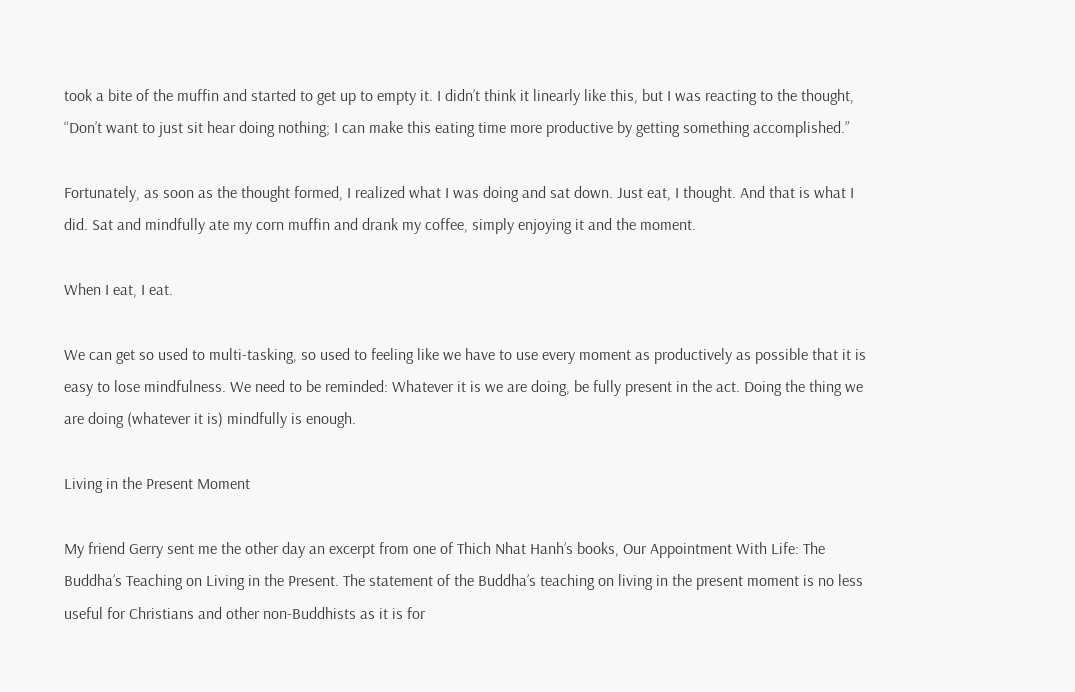took a bite of the muffin and started to get up to empty it. I didn’t think it linearly like this, but I was reacting to the thought, “Don’t want to just sit hear doing nothing; I can make this eating time more productive by getting something accomplished.”

Fortunately, as soon as the thought formed, I realized what I was doing and sat down. Just eat, I thought. And that is what I did. Sat and mindfully ate my corn muffin and drank my coffee, simply enjoying it and the moment.

When I eat, I eat.

We can get so used to multi-tasking, so used to feeling like we have to use every moment as productively as possible that it is easy to lose mindfulness. We need to be reminded: Whatever it is we are doing, be fully present in the act. Doing the thing we are doing (whatever it is) mindfully is enough.

Living in the Present Moment

My friend Gerry sent me the other day an excerpt from one of Thich Nhat Hanh’s books, Our Appointment With Life: The Buddha’s Teaching on Living in the Present. The statement of the Buddha’s teaching on living in the present moment is no less useful for Christians and other non-Buddhists as it is for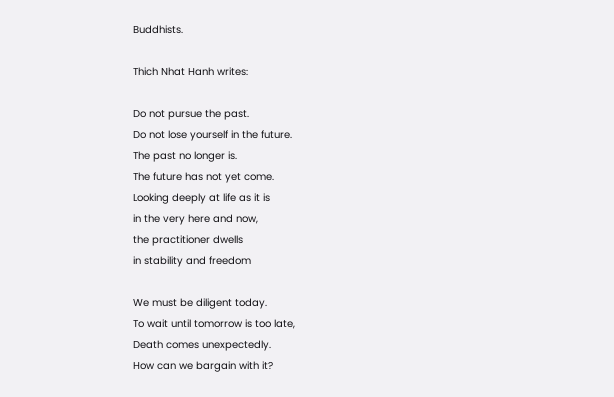Buddhists.

Thich Nhat Hanh writes:

Do not pursue the past.
Do not lose yourself in the future.
The past no longer is.
The future has not yet come.
Looking deeply at life as it is
in the very here and now,
the practitioner dwells
in stability and freedom

We must be diligent today.
To wait until tomorrow is too late,
Death comes unexpectedly.
How can we bargain with it?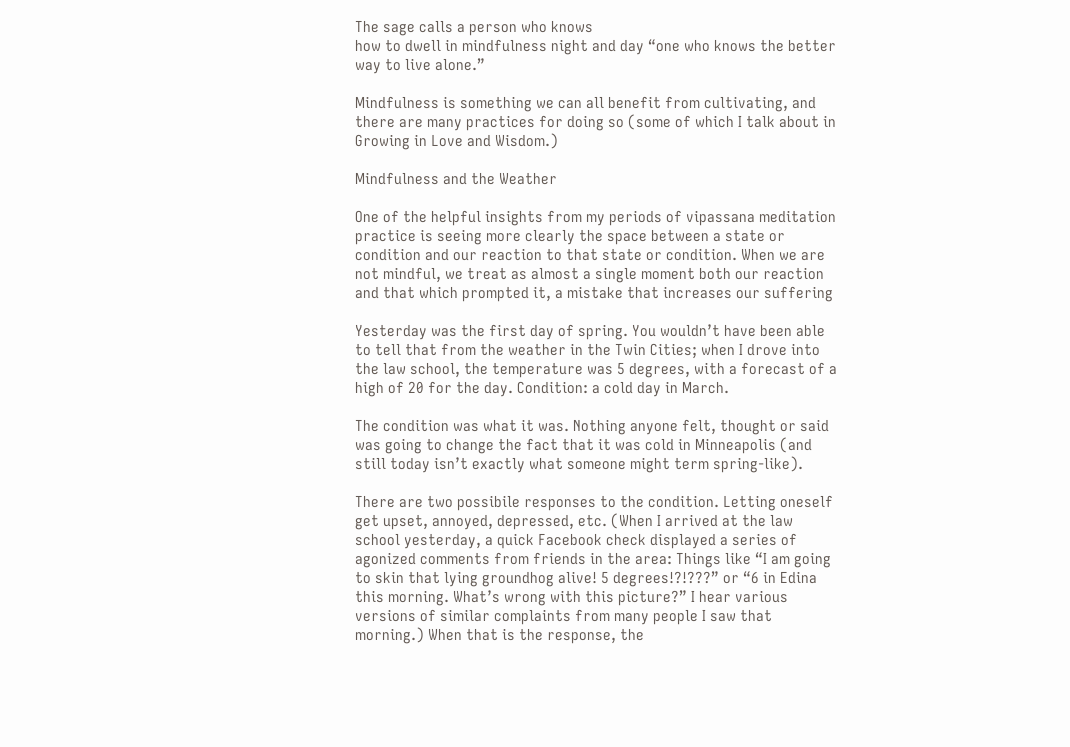The sage calls a person who knows
how to dwell in mindfulness night and day “one who knows the better way to live alone.”

Mindfulness is something we can all benefit from cultivating, and there are many practices for doing so (some of which I talk about in Growing in Love and Wisdom.)

Mindfulness and the Weather

One of the helpful insights from my periods of vipassana meditation practice is seeing more clearly the space between a state or condition and our reaction to that state or condition. When we are not mindful, we treat as almost a single moment both our reaction and that which prompted it, a mistake that increases our suffering

Yesterday was the first day of spring. You wouldn’t have been able to tell that from the weather in the Twin Cities; when I drove into the law school, the temperature was 5 degrees, with a forecast of a high of 20 for the day. Condition: a cold day in March.

The condition was what it was. Nothing anyone felt, thought or said was going to change the fact that it was cold in Minneapolis (and still today isn’t exactly what someone might term spring-like).

There are two possibile responses to the condition. Letting oneself get upset, annoyed, depressed, etc. (When I arrived at the law school yesterday, a quick Facebook check displayed a series of agonized comments from friends in the area: Things like “I am going to skin that lying groundhog alive! 5 degrees!?!???” or “6 in Edina this morning. What’s wrong with this picture?” I hear various versions of similar complaints from many people I saw that morning.) When that is the response, the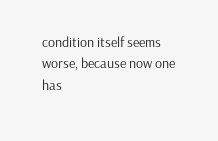condition itself seems worse, because now one has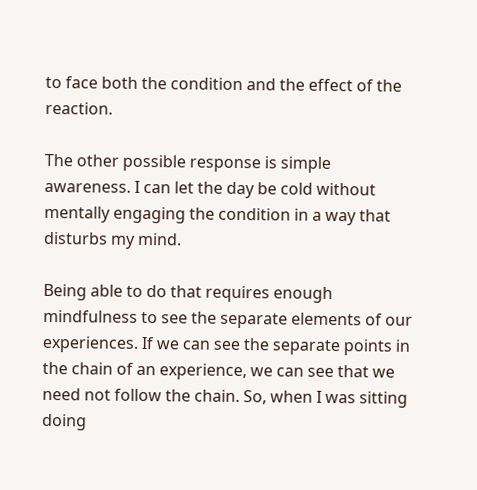to face both the condition and the effect of the reaction.

The other possible response is simple awareness. I can let the day be cold without mentally engaging the condition in a way that disturbs my mind.

Being able to do that requires enough mindfulness to see the separate elements of our experiences. If we can see the separate points in the chain of an experience, we can see that we need not follow the chain. So, when I was sitting doing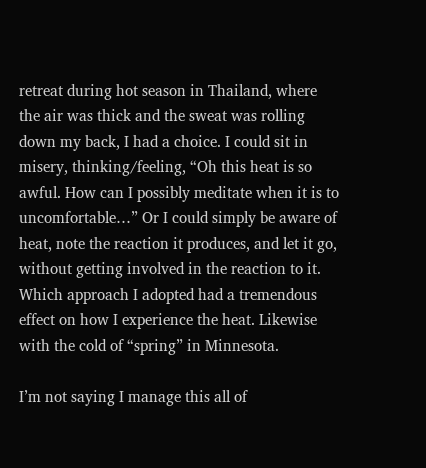retreat during hot season in Thailand, where the air was thick and the sweat was rolling down my back, I had a choice. I could sit in misery, thinking/feeling, “Oh this heat is so awful. How can I possibly meditate when it is to uncomfortable…” Or I could simply be aware of heat, note the reaction it produces, and let it go, without getting involved in the reaction to it. Which approach I adopted had a tremendous effect on how I experience the heat. Likewise with the cold of “spring” in Minnesota.

I’m not saying I manage this all of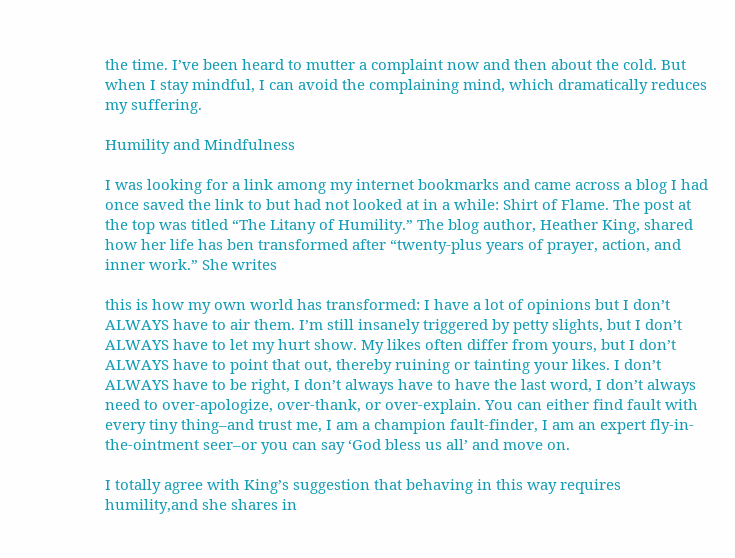the time. I’ve been heard to mutter a complaint now and then about the cold. But when I stay mindful, I can avoid the complaining mind, which dramatically reduces my suffering.

Humility and Mindfulness

I was looking for a link among my internet bookmarks and came across a blog I had once saved the link to but had not looked at in a while: Shirt of Flame. The post at the top was titled “The Litany of Humility.” The blog author, Heather King, shared how her life has ben transformed after “twenty-plus years of prayer, action, and inner work.” She writes

this is how my own world has transformed: I have a lot of opinions but I don’t ALWAYS have to air them. I’m still insanely triggered by petty slights, but I don’t ALWAYS have to let my hurt show. My likes often differ from yours, but I don’t ALWAYS have to point that out, thereby ruining or tainting your likes. I don’t ALWAYS have to be right, I don’t always have to have the last word, I don’t always need to over-apologize, over-thank, or over-explain. You can either find fault with every tiny thing–and trust me, I am a champion fault-finder, I am an expert fly-in-the-ointment seer–or you can say ‘God bless us all’ and move on.

I totally agree with King’s suggestion that behaving in this way requires humility,and she shares in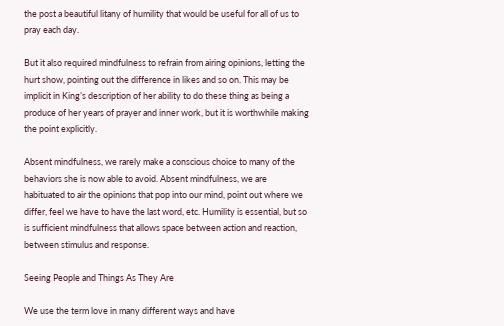the post a beautiful litany of humility that would be useful for all of us to pray each day.

But it also required mindfulness to refrain from airing opinions, letting the hurt show, pointing out the difference in likes and so on. This may be implicit in King’s description of her ability to do these thing as being a produce of her years of prayer and inner work, but it is worthwhile making the point explicitly.

Absent mindfulness, we rarely make a conscious choice to many of the behaviors she is now able to avoid. Absent mindfulness, we are habituated to air the opinions that pop into our mind, point out where we differ, feel we have to have the last word, etc. Humility is essential, but so is sufficient mindfulness that allows space between action and reaction, between stimulus and response.

Seeing People and Things As They Are

We use the term love in many different ways and have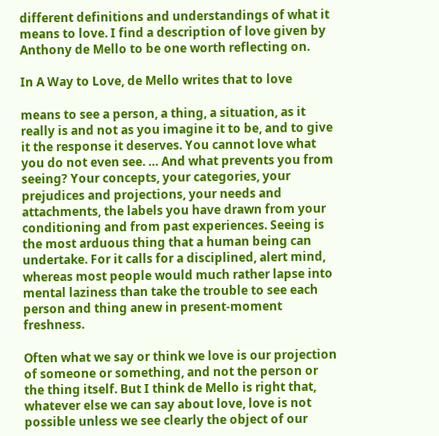different definitions and understandings of what it means to love. I find a description of love given by Anthony de Mello to be one worth reflecting on.

In A Way to Love, de Mello writes that to love

means to see a person, a thing, a situation, as it really is and not as you imagine it to be, and to give it the response it deserves. You cannot love what you do not even see. … And what prevents you from seeing? Your concepts, your categories, your prejudices and projections, your needs and attachments, the labels you have drawn from your conditioning and from past experiences. Seeing is the most arduous thing that a human being can undertake. For it calls for a disciplined, alert mind, whereas most people would much rather lapse into mental laziness than take the trouble to see each person and thing anew in present-moment freshness.

Often what we say or think we love is our projection of someone or something, and not the person or the thing itself. But I think de Mello is right that, whatever else we can say about love, love is not possible unless we see clearly the object of our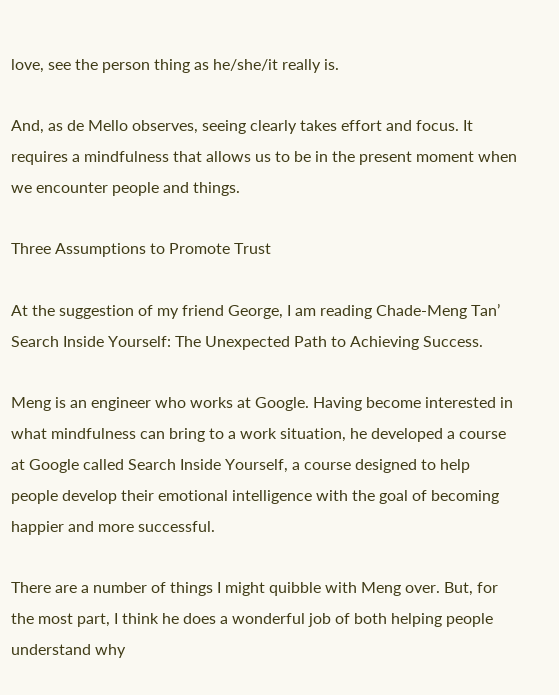love, see the person thing as he/she/it really is.

And, as de Mello observes, seeing clearly takes effort and focus. It requires a mindfulness that allows us to be in the present moment when we encounter people and things.

Three Assumptions to Promote Trust

At the suggestion of my friend George, I am reading Chade-Meng Tan’ Search Inside Yourself: The Unexpected Path to Achieving Success.

Meng is an engineer who works at Google. Having become interested in what mindfulness can bring to a work situation, he developed a course at Google called Search Inside Yourself, a course designed to help people develop their emotional intelligence with the goal of becoming happier and more successful.

There are a number of things I might quibble with Meng over. But, for the most part, I think he does a wonderful job of both helping people understand why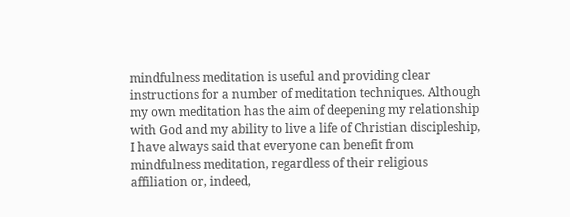mindfulness meditation is useful and providing clear instructions for a number of meditation techniques. Although my own meditation has the aim of deepening my relationship with God and my ability to live a life of Christian discipleship, I have always said that everyone can benefit from mindfulness meditation, regardless of their religious affiliation or, indeed,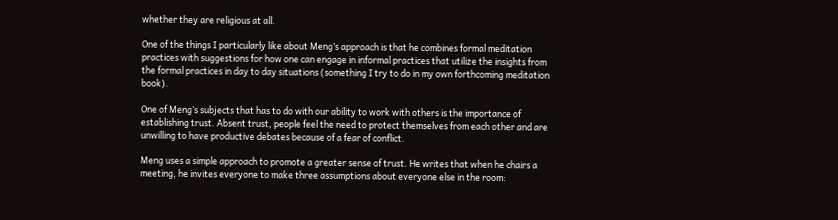whether they are religious at all.

One of the things I particularly like about Meng’s approach is that he combines formal meditation practices with suggestions for how one can engage in informal practices that utilize the insights from the formal practices in day to day situations (something I try to do in my own forthcoming meditation book).

One of Meng’s subjects that has to do with our ability to work with others is the importance of establishing trust. Absent trust, people feel the need to protect themselves from each other and are unwilling to have productive debates because of a fear of conflict.

Meng uses a simple approach to promote a greater sense of trust. He writes that when he chairs a meeting, he invites everyone to make three assumptions about everyone else in the room: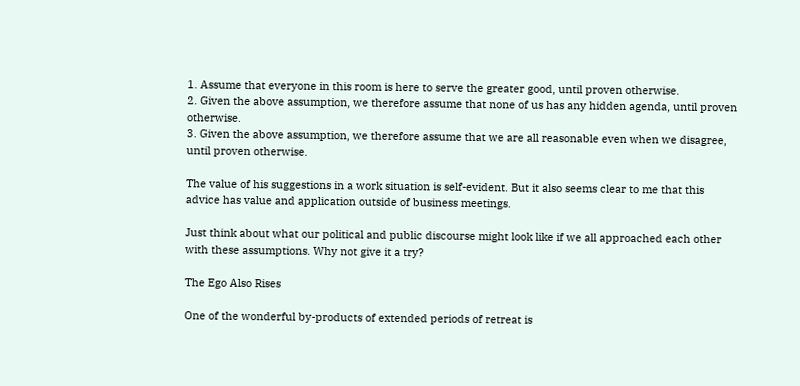1. Assume that everyone in this room is here to serve the greater good, until proven otherwise.
2. Given the above assumption, we therefore assume that none of us has any hidden agenda, until proven otherwise.
3. Given the above assumption, we therefore assume that we are all reasonable even when we disagree, until proven otherwise.

The value of his suggestions in a work situation is self-evident. But it also seems clear to me that this advice has value and application outside of business meetings.

Just think about what our political and public discourse might look like if we all approached each other with these assumptions. Why not give it a try?

The Ego Also Rises

One of the wonderful by-products of extended periods of retreat is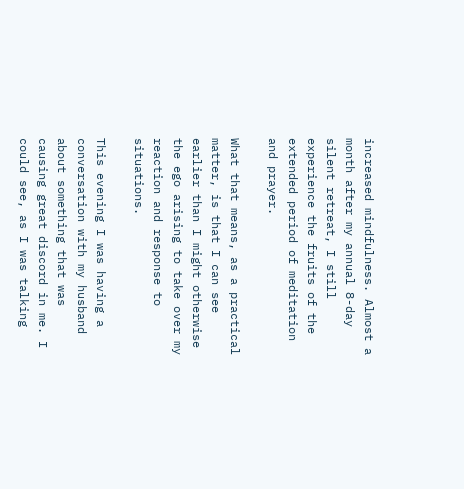increased mindfulness. Almost a month after my annual 8-day silent retreat, I still experience the fruits of the extended period of meditation and prayer.

What that means, as a practical matter, is that I can see earlier than I might otherwise the ego arising to take over my reaction and response to situations.

This evening I was having a conversation with my husband about something that was causing great discord in me. I could see, as I was talking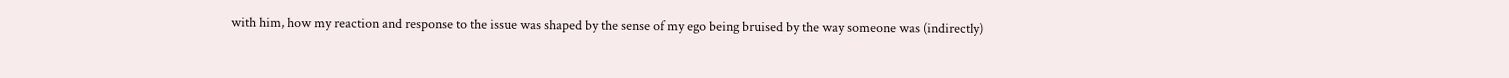with him, how my reaction and response to the issue was shaped by the sense of my ego being bruised by the way someone was (indirectly)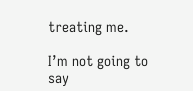treating me.

I’m not going to say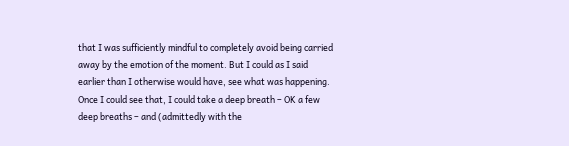that I was sufficiently mindful to completely avoid being carried away by the emotion of the moment. But I could as I said earlier than I otherwise would have, see what was happening. Once I could see that, I could take a deep breath – OK a few deep breaths – and (admittedly with the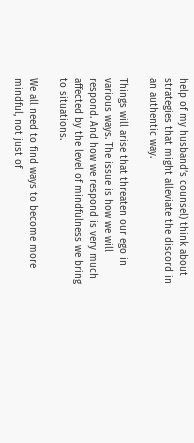help of my husband’s counsel) think about strategies that might alleviate the discord in an authentic way.

Things will arise that threaten our ego in various ways. The issue is how we will respond. And how we respond is very much affected by the level of mindfulness we bring to situations.

We all need to find ways to become more mindful, not just of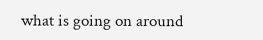what is going on around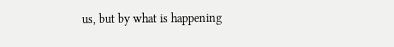us, but by what is happening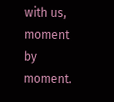with us, moment by moment.